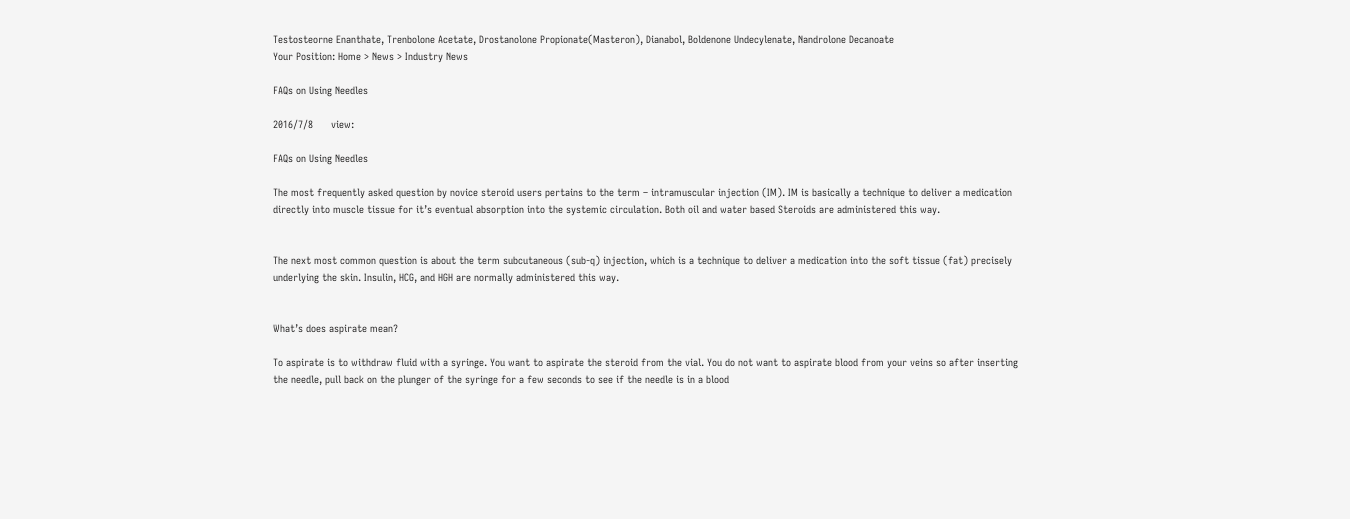Testosteorne Enanthate, Trenbolone Acetate, Drostanolone Propionate(Masteron), Dianabol, Boldenone Undecylenate, Nandrolone Decanoate
Your Position: Home > News > Industry News

FAQs on Using Needles

2016/7/8      view:

FAQs on Using Needles

The most frequently asked question by novice steroid users pertains to the term – intramuscular injection (IM). IM is basically a technique to deliver a medication directly into muscle tissue for it’s eventual absorption into the systemic circulation. Both oil and water based Steroids are administered this way.


The next most common question is about the term subcutaneous (sub-q) injection, which is a technique to deliver a medication into the soft tissue (fat) precisely underlying the skin. Insulin, HCG, and HGH are normally administered this way.


What’s does aspirate mean?

To aspirate is to withdraw fluid with a syringe. You want to aspirate the steroid from the vial. You do not want to aspirate blood from your veins so after inserting the needle, pull back on the plunger of the syringe for a few seconds to see if the needle is in a blood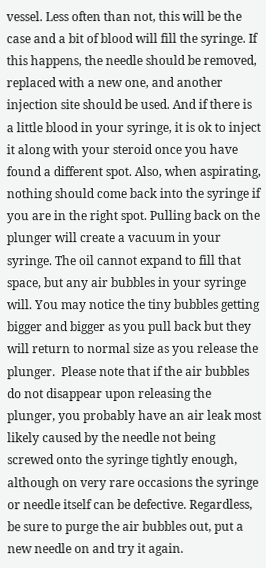vessel. Less often than not, this will be the case and a bit of blood will fill the syringe. If this happens, the needle should be removed, replaced with a new one, and another injection site should be used. And if there is a little blood in your syringe, it is ok to inject it along with your steroid once you have found a different spot. Also, when aspirating, nothing should come back into the syringe if you are in the right spot. Pulling back on the plunger will create a vacuum in your syringe. The oil cannot expand to fill that space, but any air bubbles in your syringe will. You may notice the tiny bubbles getting bigger and bigger as you pull back but they will return to normal size as you release the plunger.  Please note that if the air bubbles do not disappear upon releasing the plunger, you probably have an air leak most likely caused by the needle not being screwed onto the syringe tightly enough, although on very rare occasions the syringe or needle itself can be defective. Regardless, be sure to purge the air bubbles out, put a new needle on and try it again.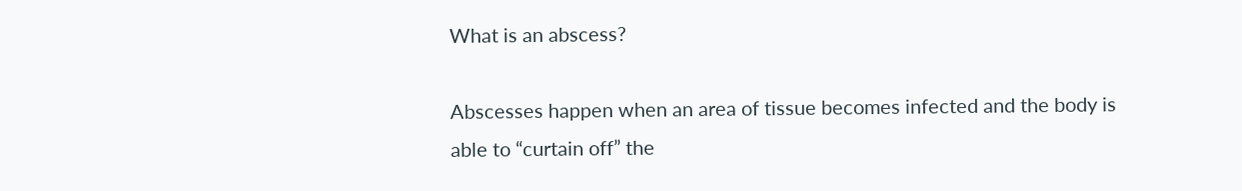What is an abscess?

Abscesses happen when an area of tissue becomes infected and the body is able to “curtain off” the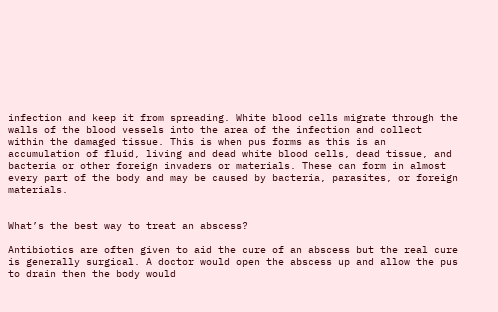infection and keep it from spreading. White blood cells migrate through the walls of the blood vessels into the area of the infection and collect within the damaged tissue. This is when pus forms as this is an accumulation of fluid, living and dead white blood cells, dead tissue, and bacteria or other foreign invaders or materials. These can form in almost every part of the body and may be caused by bacteria, parasites, or foreign materials.


What’s the best way to treat an abscess?

Antibiotics are often given to aid the cure of an abscess but the real cure is generally surgical. A doctor would open the abscess up and allow the pus to drain then the body would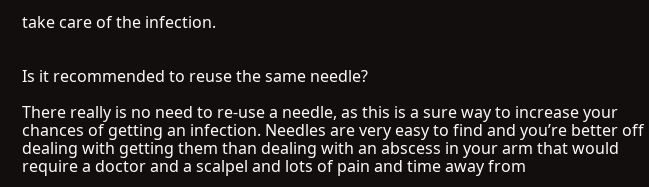take care of the infection.


Is it recommended to reuse the same needle?

There really is no need to re-use a needle, as this is a sure way to increase your chances of getting an infection. Needles are very easy to find and you’re better off dealing with getting them than dealing with an abscess in your arm that would require a doctor and a scalpel and lots of pain and time away from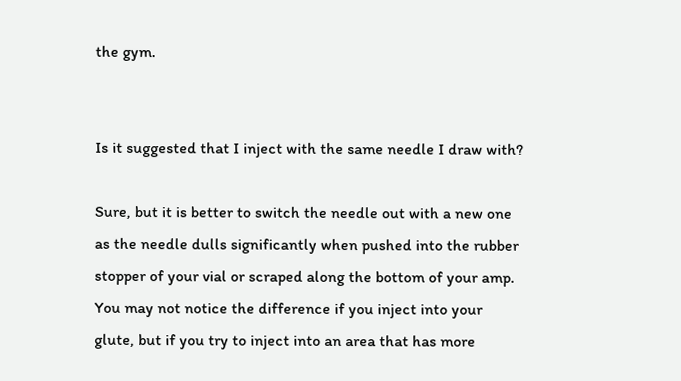the gym.


Is it suggested that I inject with the same needle I draw with?

Sure, but it is better to switch the needle out with a new one as the needle dulls significantly when pushed into the rubber stopper of your vial or scraped along the bottom of your amp. You may not notice the difference if you inject into your glute, but if you try to inject into an area that has more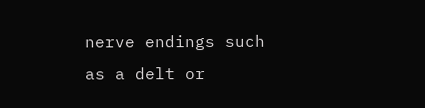nerve endings such as a delt or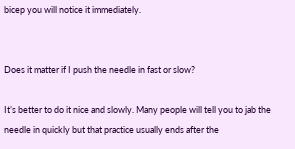bicep you will notice it immediately.


Does it matter if I push the needle in fast or slow?

It’s better to do it nice and slowly. Many people will tell you to jab the needle in quickly but that practice usually ends after the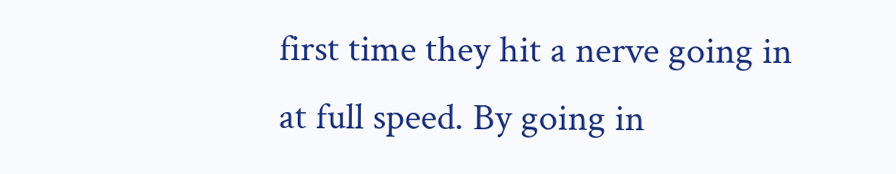first time they hit a nerve going in at full speed. By going in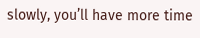slowly, you’ll have more time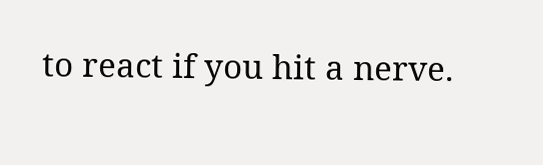to react if you hit a nerve.